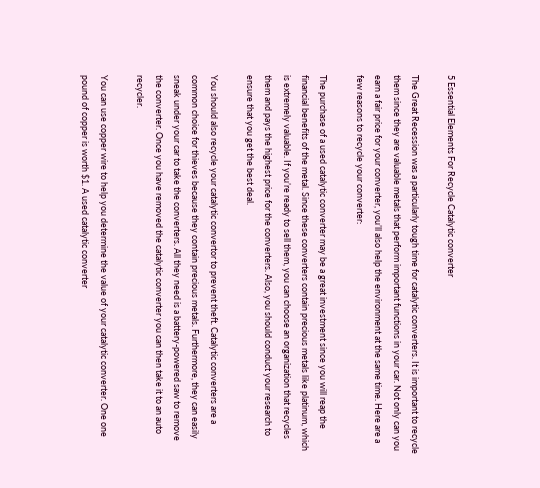5 Essential Elements For Recycle Catalytic converter

The Great Recession was a particularly tough time for catalytic converters. It is important to recycle them since they are valuable metals that perform important functions in your car. Not only can you earn a fair price for your converter, you’ll also help the environment at the same time. Here are a few reasons to recycle your converter:

The purchase of a used catalytic converter may be a great investment since you will reap the financial benefits of the metal. Since these converters contain precious metals like platinum, which is extremely valuable. If you’re ready to sell them, you can choose an organization that recycles them and pays the highest price for the converters. Also, you should conduct your research to ensure that you get the best deal.

You should also recycle your catalytic convertor to prevent theft. Catalytic converters are a common choice for thieves because they contain precious metals. Furthermore, they can easily sneak under your car to take the converters. All they need is a battery-powered saw to remove the converter. Once you have removed the catalytic converter you can then take it to an auto recycler.

You can use copper wire to help you determine the value of your catalytic converter. One one pound of copper is worth $1. A used catalytic converter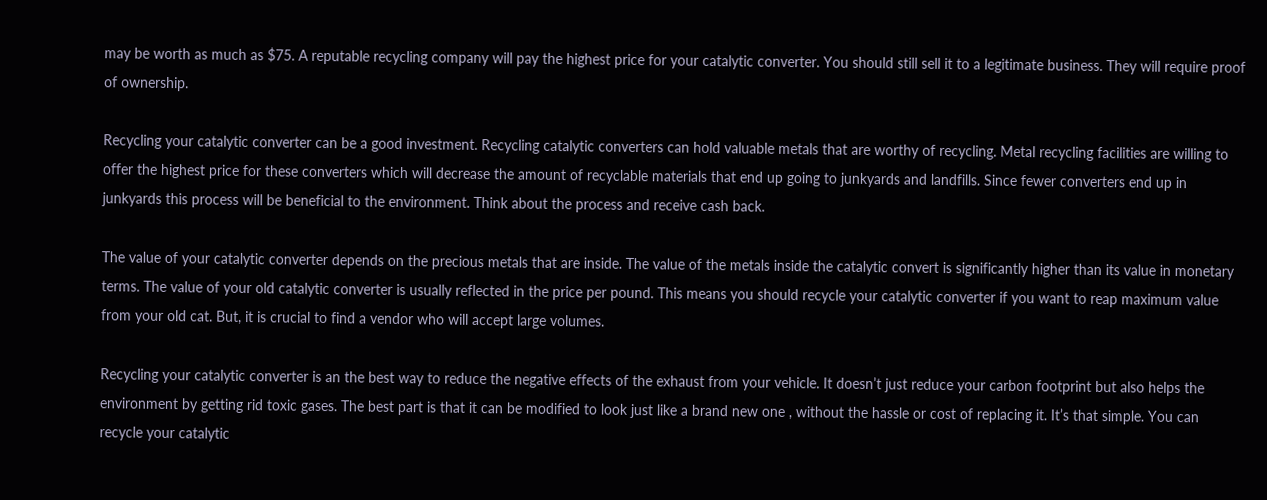may be worth as much as $75. A reputable recycling company will pay the highest price for your catalytic converter. You should still sell it to a legitimate business. They will require proof of ownership.

Recycling your catalytic converter can be a good investment. Recycling catalytic converters can hold valuable metals that are worthy of recycling. Metal recycling facilities are willing to offer the highest price for these converters which will decrease the amount of recyclable materials that end up going to junkyards and landfills. Since fewer converters end up in junkyards this process will be beneficial to the environment. Think about the process and receive cash back.

The value of your catalytic converter depends on the precious metals that are inside. The value of the metals inside the catalytic convert is significantly higher than its value in monetary terms. The value of your old catalytic converter is usually reflected in the price per pound. This means you should recycle your catalytic converter if you want to reap maximum value from your old cat. But, it is crucial to find a vendor who will accept large volumes.

Recycling your catalytic converter is an the best way to reduce the negative effects of the exhaust from your vehicle. It doesn’t just reduce your carbon footprint but also helps the environment by getting rid toxic gases. The best part is that it can be modified to look just like a brand new one , without the hassle or cost of replacing it. It’s that simple. You can recycle your catalytic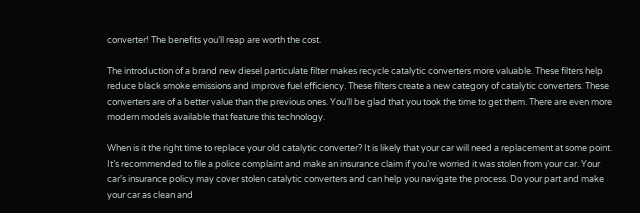converter! The benefits you’ll reap are worth the cost.

The introduction of a brand new diesel particulate filter makes recycle catalytic converters more valuable. These filters help reduce black smoke emissions and improve fuel efficiency. These filters create a new category of catalytic converters. These converters are of a better value than the previous ones. You’ll be glad that you took the time to get them. There are even more modern models available that feature this technology.

When is it the right time to replace your old catalytic converter? It is likely that your car will need a replacement at some point. It’s recommended to file a police complaint and make an insurance claim if you’re worried it was stolen from your car. Your car’s insurance policy may cover stolen catalytic converters and can help you navigate the process. Do your part and make your car as clean and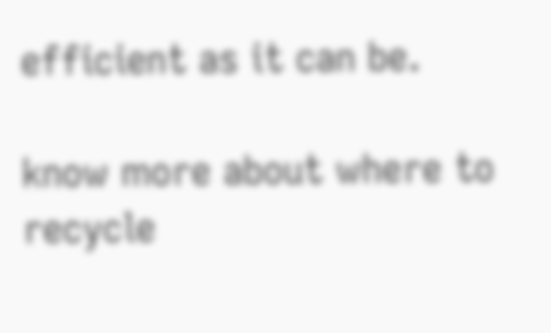efficient as it can be.

know more about where to recycle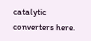catalytic converters here.